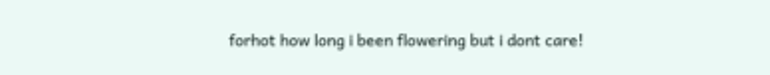forhot how long i been flowering but i dont care!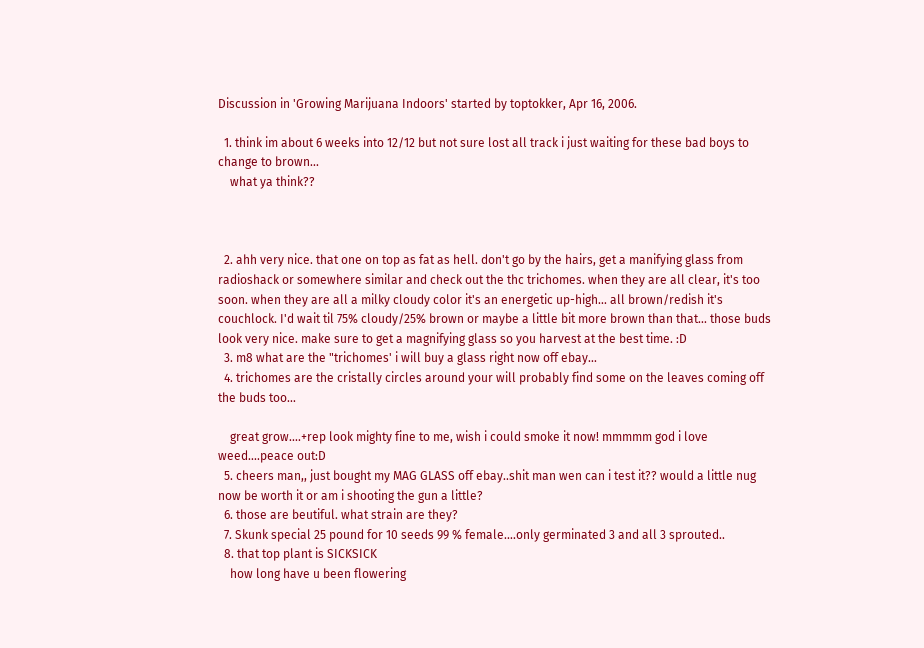Discussion in 'Growing Marijuana Indoors' started by toptokker, Apr 16, 2006.

  1. think im about 6 weeks into 12/12 but not sure lost all track i just waiting for these bad boys to change to brown...
    what ya think??



  2. ahh very nice. that one on top as fat as hell. don't go by the hairs, get a manifying glass from radioshack or somewhere similar and check out the thc trichomes. when they are all clear, it's too soon. when they are all a milky cloudy color it's an energetic up-high... all brown/redish it's couchlock. I'd wait til 75% cloudy/25% brown or maybe a little bit more brown than that... those buds look very nice. make sure to get a magnifying glass so you harvest at the best time. :D
  3. m8 what are the "trichomes' i will buy a glass right now off ebay...
  4. trichomes are the cristally circles around your will probably find some on the leaves coming off the buds too...

    great grow....+rep look mighty fine to me, wish i could smoke it now! mmmmm god i love weed....peace out:D
  5. cheers man,, just bought my MAG GLASS off ebay..shit man wen can i test it?? would a little nug now be worth it or am i shooting the gun a little?
  6. those are beutiful. what strain are they?
  7. Skunk special 25 pound for 10 seeds 99 % female....only germinated 3 and all 3 sprouted..
  8. that top plant is SICKSICK
    how long have u been flowering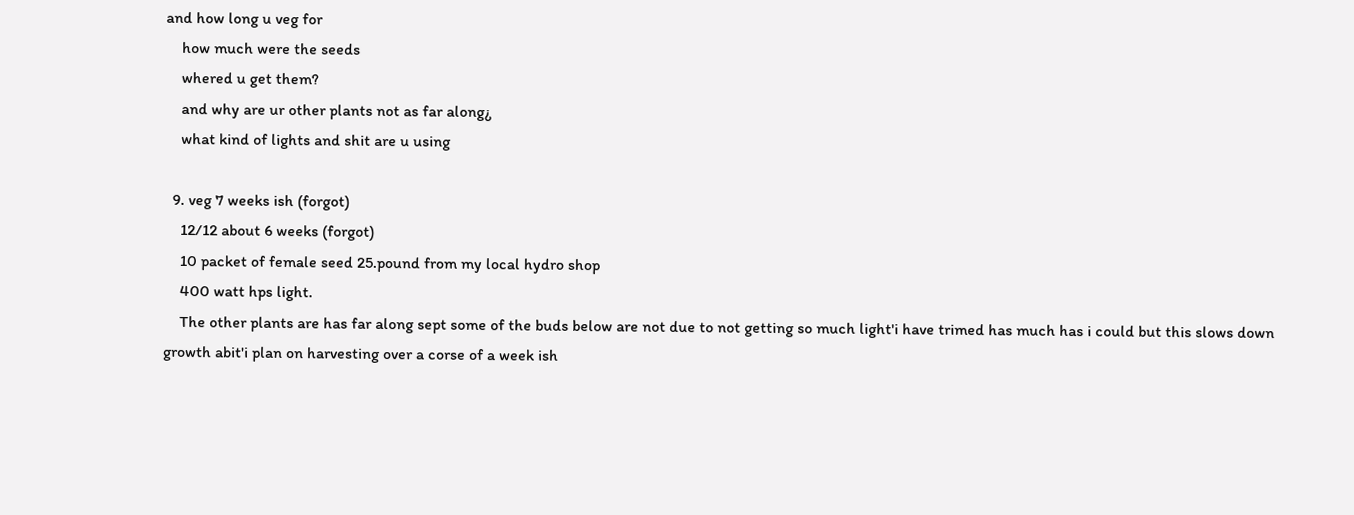and how long u veg for
    how much were the seeds
    whered u get them?
    and why are ur other plants not as far along¿
    what kind of lights and shit are u using

  9. veg 7 weeks ish (forgot)
    12/12 about 6 weeks (forgot)
    10 packet of female seed 25.pound from my local hydro shop
    400 watt hps light.
    The other plants are has far along sept some of the buds below are not due to not getting so much light'i have trimed has much has i could but this slows down growth abit'i plan on harvesting over a corse of a week ish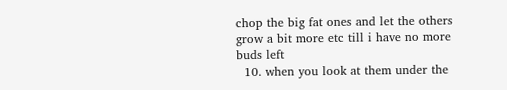chop the big fat ones and let the others grow a bit more etc till i have no more buds left
  10. when you look at them under the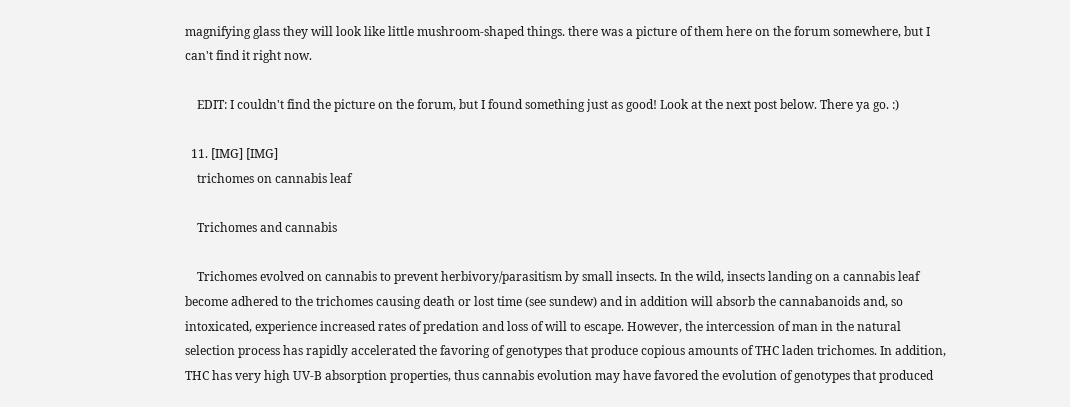magnifying glass they will look like little mushroom-shaped things. there was a picture of them here on the forum somewhere, but I can't find it right now.

    EDIT: I couldn't find the picture on the forum, but I found something just as good! Look at the next post below. There ya go. :)

  11. [IMG] [IMG]
    trichomes on cannabis leaf

    Trichomes and cannabis

    Trichomes evolved on cannabis to prevent herbivory/parasitism by small insects. In the wild, insects landing on a cannabis leaf become adhered to the trichomes causing death or lost time (see sundew) and in addition will absorb the cannabanoids and, so intoxicated, experience increased rates of predation and loss of will to escape. However, the intercession of man in the natural selection process has rapidly accelerated the favoring of genotypes that produce copious amounts of THC laden trichomes. In addition, THC has very high UV-B absorption properties, thus cannabis evolution may have favored the evolution of genotypes that produced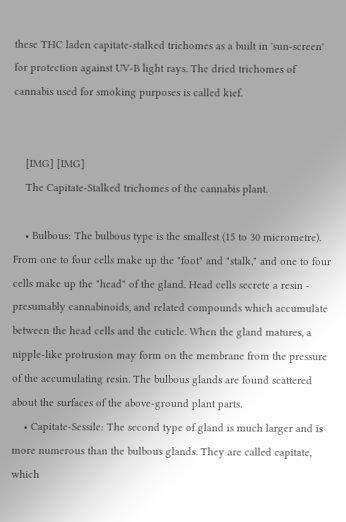these THC laden capitate-stalked trichomes as a built in 'sun-screen' for protection against UV-B light rays. The dried trichomes of cannabis used for smoking purposes is called kief.


    [IMG] [IMG]
    The Capitate-Stalked trichomes of the cannabis plant.

    • Bulbous: The bulbous type is the smallest (15 to 30 micrometre). From one to four cells make up the "foot" and "stalk," and one to four cells make up the "head" of the gland. Head cells secrete a resin - presumably cannabinoids, and related compounds which accumulate between the head cells and the cuticle. When the gland matures, a nipple-like protrusion may form on the membrane from the pressure of the accumulating resin. The bulbous glands are found scattered about the surfaces of the above-ground plant parts.
    • Capitate-Sessile: The second type of gland is much larger and is more numerous than the bulbous glands. They are called capitate, which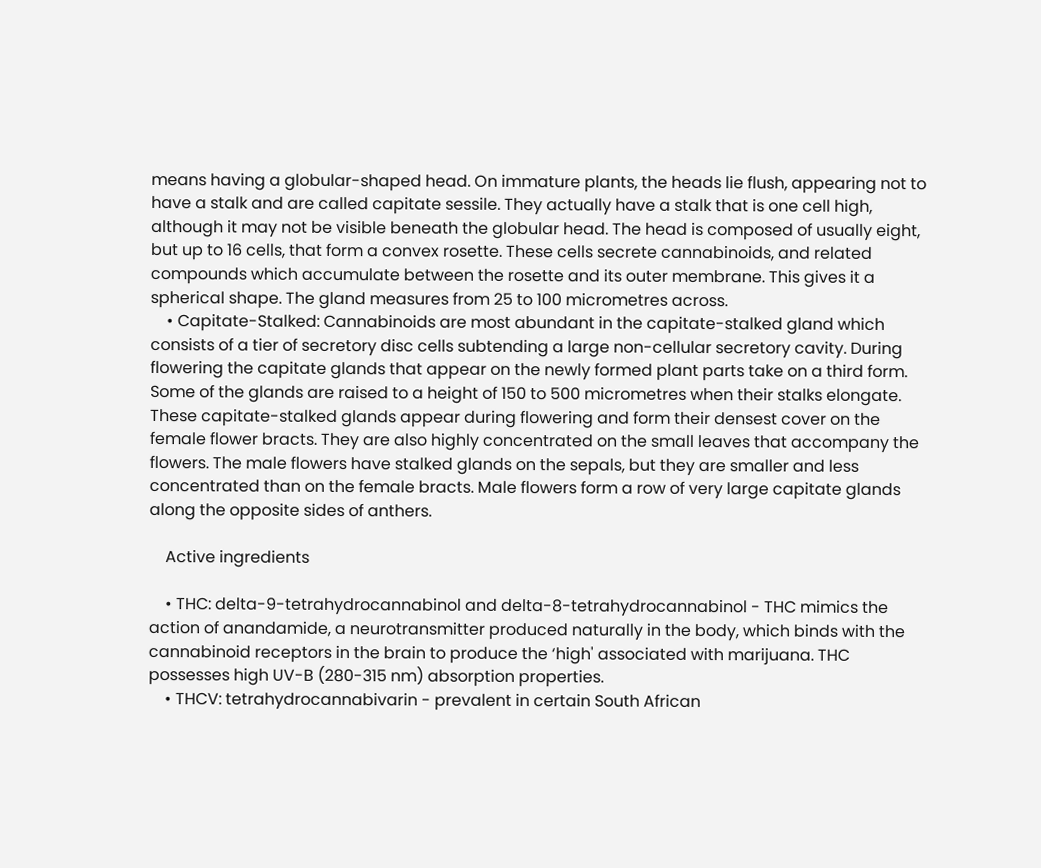means having a globular-shaped head. On immature plants, the heads lie flush, appearing not to have a stalk and are called capitate sessile. They actually have a stalk that is one cell high, although it may not be visible beneath the globular head. The head is composed of usually eight, but up to 16 cells, that form a convex rosette. These cells secrete cannabinoids, and related compounds which accumulate between the rosette and its outer membrane. This gives it a spherical shape. The gland measures from 25 to 100 micrometres across.
    • Capitate-Stalked: Cannabinoids are most abundant in the capitate-stalked gland which consists of a tier of secretory disc cells subtending a large non-cellular secretory cavity. During flowering the capitate glands that appear on the newly formed plant parts take on a third form. Some of the glands are raised to a height of 150 to 500 micrometres when their stalks elongate. These capitate-stalked glands appear during flowering and form their densest cover on the female flower bracts. They are also highly concentrated on the small leaves that accompany the flowers. The male flowers have stalked glands on the sepals, but they are smaller and less concentrated than on the female bracts. Male flowers form a row of very large capitate glands along the opposite sides of anthers.

    Active ingredients

    • THC: delta-9-tetrahydrocannabinol and delta-8-tetrahydrocannabinol - THC mimics the action of anandamide, a neurotransmitter produced naturally in the body, which binds with the cannabinoid receptors in the brain to produce the ‘high' associated with marijuana. THC possesses high UV-B (280-315 nm) absorption properties.
    • THCV: tetrahydrocannabivarin - prevalent in certain South African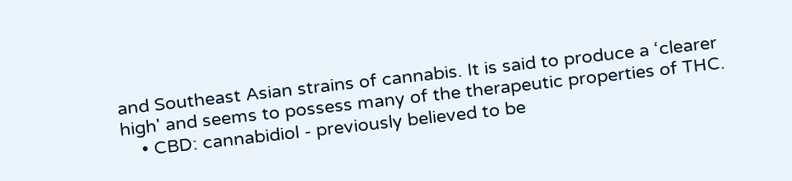and Southeast Asian strains of cannabis. It is said to produce a ‘clearer high' and seems to possess many of the therapeutic properties of THC.
    • CBD: cannabidiol - previously believed to be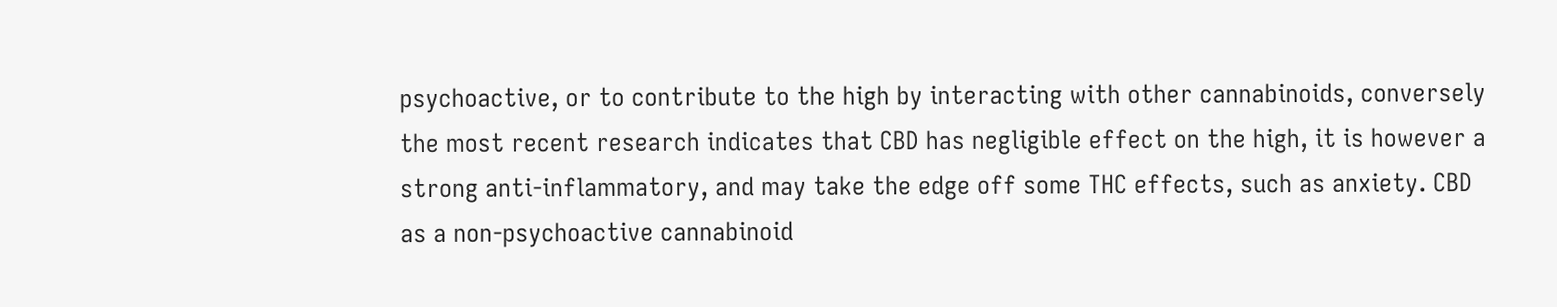psychoactive, or to contribute to the high by interacting with other cannabinoids, conversely the most recent research indicates that CBD has negligible effect on the high, it is however a strong anti-inflammatory, and may take the edge off some THC effects, such as anxiety. CBD as a non-psychoactive cannabinoid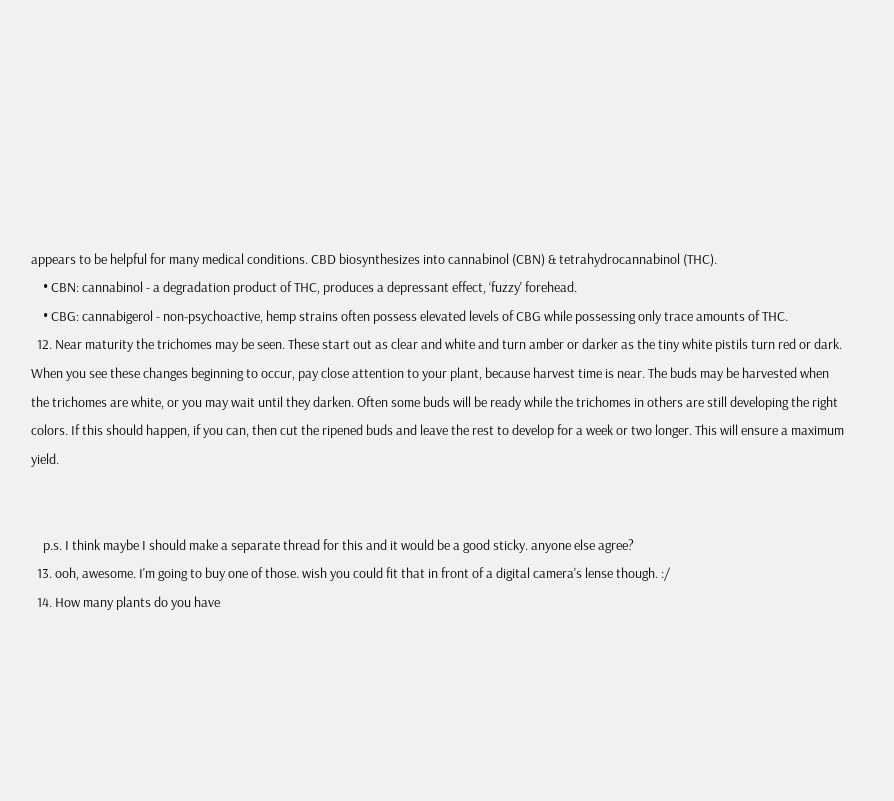appears to be helpful for many medical conditions. CBD biosynthesizes into cannabinol (CBN) & tetrahydrocannabinol (THC).
    • CBN: cannabinol - a degradation product of THC, produces a depressant effect, ‘fuzzy' forehead.
    • CBG: cannabigerol - non-psychoactive, hemp strains often possess elevated levels of CBG while possessing only trace amounts of THC.
  12. Near maturity the trichomes may be seen. These start out as clear and white and turn amber or darker as the tiny white pistils turn red or dark. When you see these changes beginning to occur, pay close attention to your plant, because harvest time is near. The buds may be harvested when the trichomes are white, or you may wait until they darken. Often some buds will be ready while the trichomes in others are still developing the right colors. If this should happen, if you can, then cut the ripened buds and leave the rest to develop for a week or two longer. This will ensure a maximum yield.


    p.s. I think maybe I should make a separate thread for this and it would be a good sticky. anyone else agree?
  13. ooh, awesome. I'm going to buy one of those. wish you could fit that in front of a digital camera's lense though. :/
  14. How many plants do you have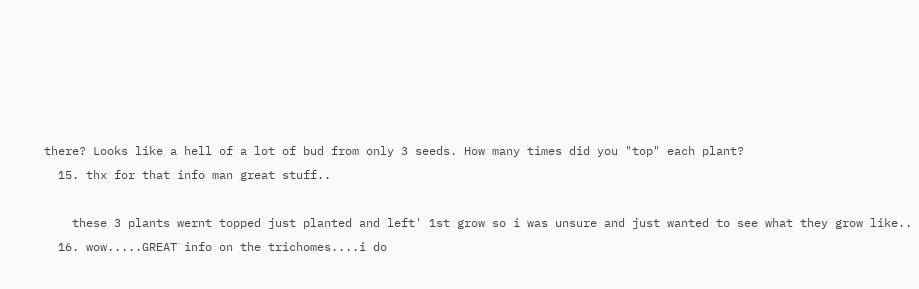there? Looks like a hell of a lot of bud from only 3 seeds. How many times did you "top" each plant?
  15. thx for that info man great stuff..

    these 3 plants wernt topped just planted and left' 1st grow so i was unsure and just wanted to see what they grow like..
  16. wow.....GREAT info on the trichomes....i do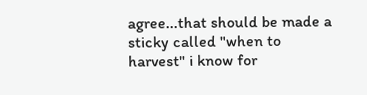agree...that should be made a sticky called "when to harvest" i know for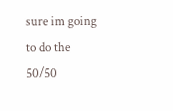sure im going to do the 50/50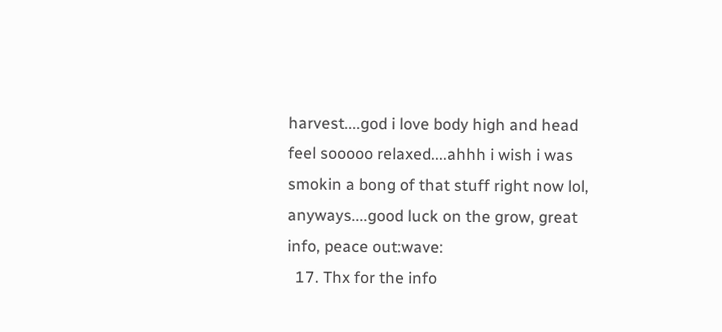harvest....god i love body high and head feel sooooo relaxed....ahhh i wish i was smokin a bong of that stuff right now lol, anyways....good luck on the grow, great info, peace out:wave:
  17. Thx for the info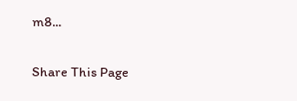m8...

Share This Page